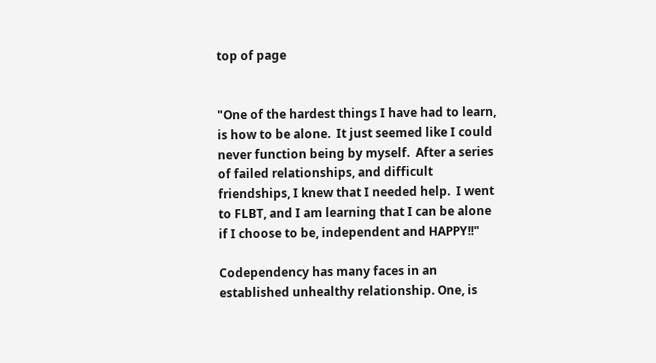top of page


"One of the hardest things I have had to learn, is how to be alone.  It just seemed like I could never function being by myself.  After a series of failed relationships, and difficult friendships, I knew that I needed help.  I went to FLBT, and I am learning that I can be alone if I choose to be, independent and HAPPY!!"

Codependency has many faces in an established unhealthy relationship. One, is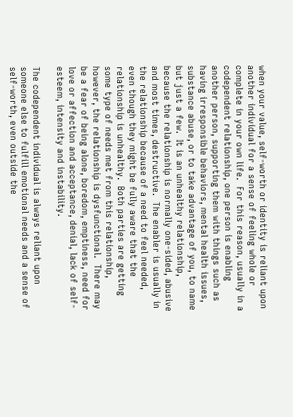when your value, self-worth or identity is reliant upon another individual for a sense of feeling whole or complete in your own life.  For this reason, usually in a codependent relationship, one person is enabling another person, supporting them with things such as having irresponsible behaviors, mental health issues, substance abuse, or to take advantage of you, to name but just a few.  It is an unhealthy relationship, because the relationship is normally one-sided, abusive and most times, destructive.  The enabler is usually in the relationship because of a need to feel needed, even though they might be fully aware that the relationship is unhealthy.  Both parties are getting some type of needs met from this relationship, however, the relationship is dysfunctional.  There may be a fear of being alone, boredom, emptiness, need for love or affection and acceptance, denial, lack of self-esteem, intensity and instability.

The codependent individual is always reliant upon someone else to fulfill emotional needs and a sense of self-worth, even outside the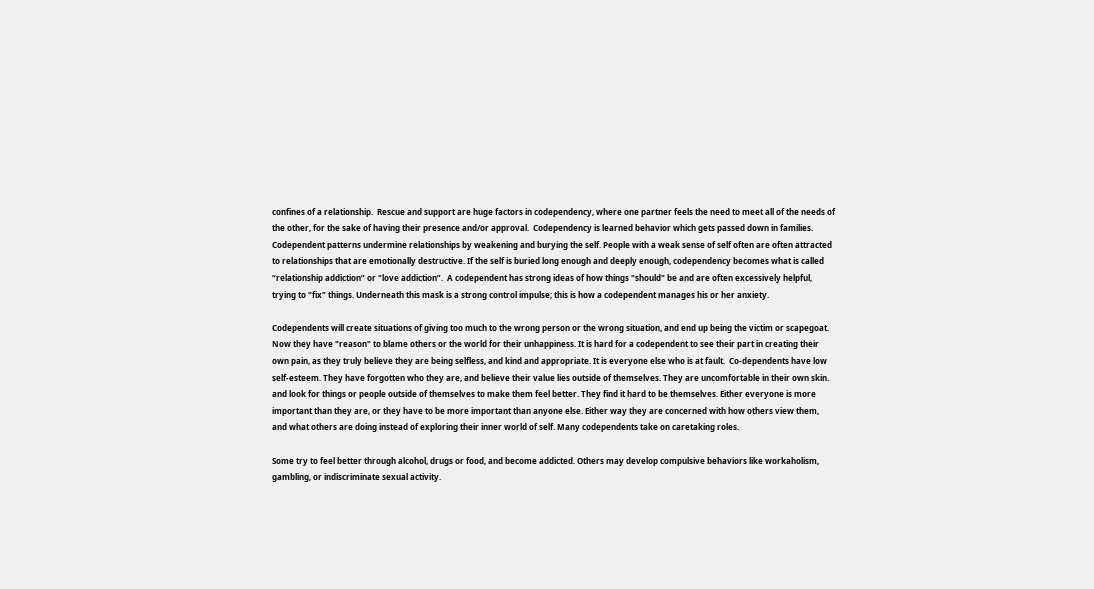confines of a relationship.  Rescue and support are huge factors in codependency, where one partner feels the need to meet all of the needs of the other, for the sake of having their presence and/or approval.  Codependency is learned behavior which gets passed down in families. Codependent patterns undermine relationships by weakening and burying the self. People with a weak sense of self often are often attracted to relationships that are emotionally destructive. If the self is buried long enough and deeply enough, codependency becomes what is called “relationship addiction” or "love addiction”.  A codependent has strong ideas of how things "should" be and are often excessively helpful, trying to "fix" things. Underneath this mask is a strong control impulse; this is how a codependent manages his or her anxiety.

Codependents will create situations of giving too much to the wrong person or the wrong situation, and end up being the victim or scapegoat. Now they have "reason" to blame others or the world for their unhappiness. It is hard for a codependent to see their part in creating their own pain, as they truly believe they are being selfless, and kind and appropriate. It is everyone else who is at fault.  Co-dependents have low self-esteem. They have forgotten who they are, and believe their value lies outside of themselves. They are uncomfortable in their own skin. and look for things or people outside of themselves to make them feel better. They find it hard to be themselves. Either everyone is more important than they are, or they have to be more important than anyone else. Either way they are concerned with how others view them, and what others are doing instead of exploring their inner world of self. Many codependents take on caretaking roles.

Some try to feel better through alcohol, drugs or food, and become addicted. Others may develop compulsive behaviors like workaholism, gambling, or indiscriminate sexual activity.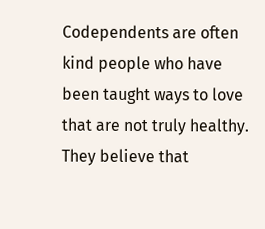Codependents are often kind people who have been taught ways to love that are not truly healthy. They believe that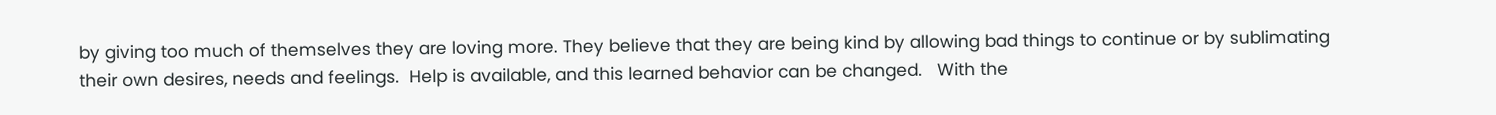by giving too much of themselves they are loving more. They believe that they are being kind by allowing bad things to continue or by sublimating their own desires, needs and feelings.  Help is available, and this learned behavior can be changed.   With the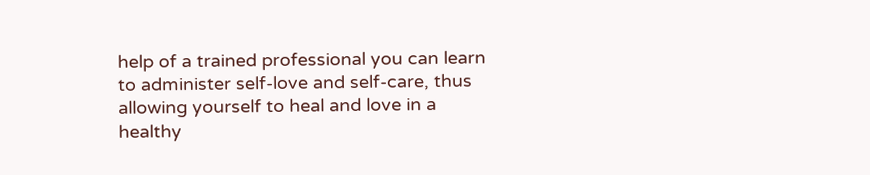help of a trained professional you can learn to administer self-love and self-care, thus allowing yourself to heal and love in a healthy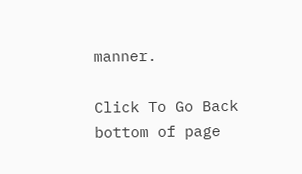manner.

Click To Go Back
bottom of page